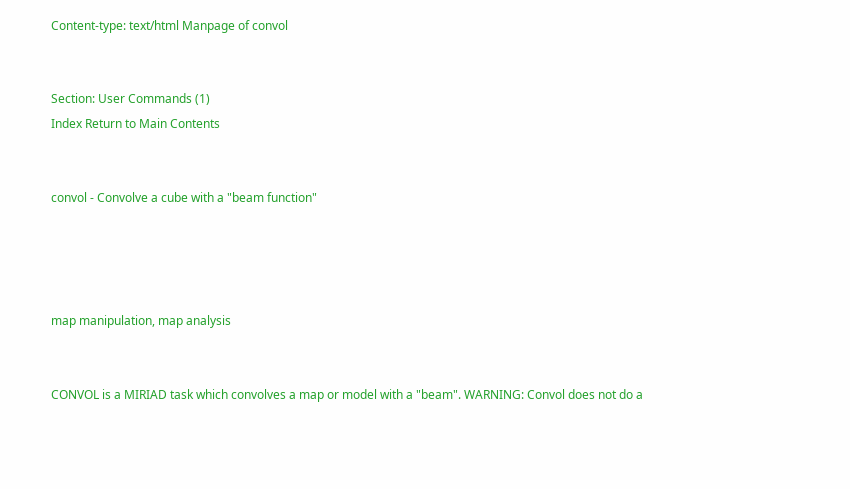Content-type: text/html Manpage of convol


Section: User Commands (1)
Index Return to Main Contents


convol - Convolve a cube with a "beam function"




map manipulation, map analysis


CONVOL is a MIRIAD task which convolves a map or model with a "beam". WARNING: Convol does not do a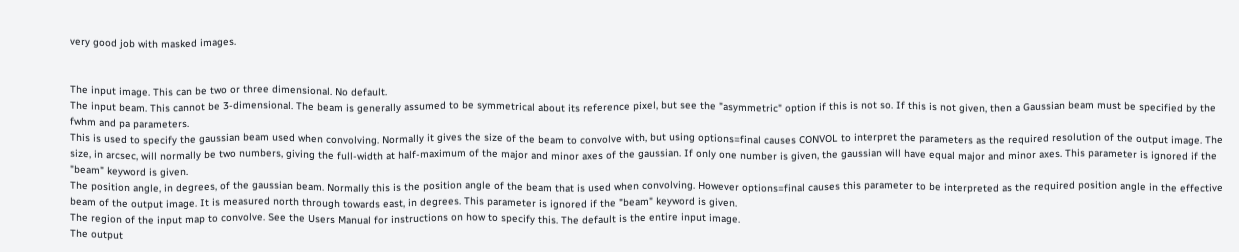very good job with masked images.


The input image. This can be two or three dimensional. No default.
The input beam. This cannot be 3-dimensional. The beam is generally assumed to be symmetrical about its reference pixel, but see the "asymmetric" option if this is not so. If this is not given, then a Gaussian beam must be specified by the fwhm and pa parameters.
This is used to specify the gaussian beam used when convolving. Normally it gives the size of the beam to convolve with, but using options=final causes CONVOL to interpret the parameters as the required resolution of the output image. The size, in arcsec, will normally be two numbers, giving the full-width at half-maximum of the major and minor axes of the gaussian. If only one number is given, the gaussian will have equal major and minor axes. This parameter is ignored if the "beam" keyword is given.
The position angle, in degrees, of the gaussian beam. Normally this is the position angle of the beam that is used when convolving. However options=final causes this parameter to be interpreted as the required position angle in the effective beam of the output image. It is measured north through towards east, in degrees. This parameter is ignored if the "beam" keyword is given.
The region of the input map to convolve. See the Users Manual for instructions on how to specify this. The default is the entire input image.
The output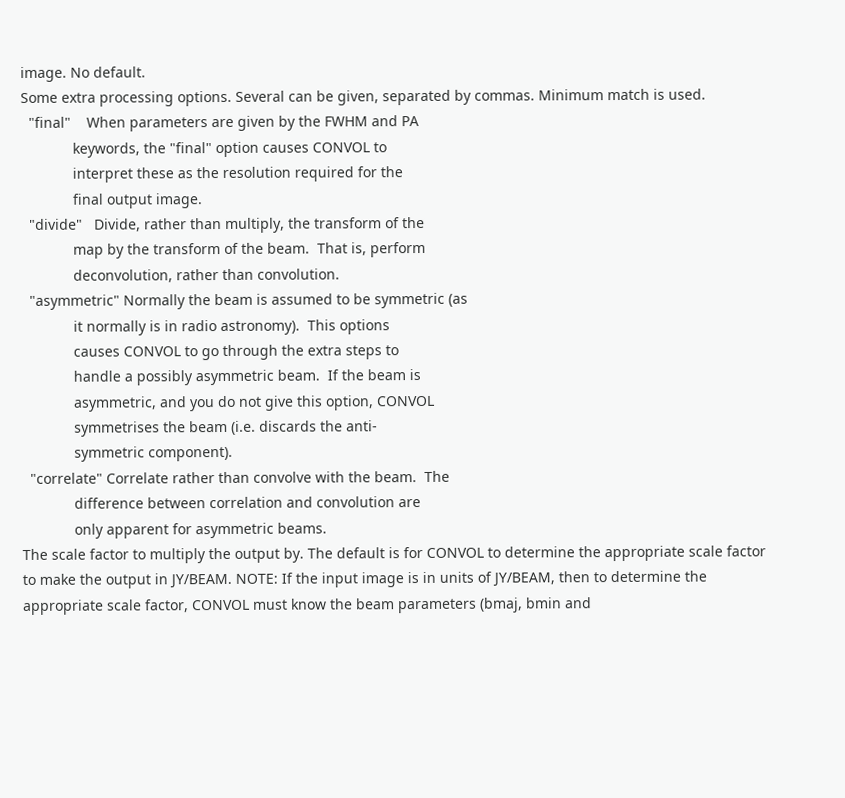image. No default.
Some extra processing options. Several can be given, separated by commas. Minimum match is used.
  "final"    When parameters are given by the FWHM and PA
             keywords, the "final" option causes CONVOL to
             interpret these as the resolution required for the
             final output image.
  "divide"   Divide, rather than multiply, the transform of the
             map by the transform of the beam.  That is, perform
             deconvolution, rather than convolution.
  "asymmetric" Normally the beam is assumed to be symmetric (as
             it normally is in radio astronomy).  This options
             causes CONVOL to go through the extra steps to
             handle a possibly asymmetric beam.  If the beam is
             asymmetric, and you do not give this option, CONVOL
             symmetrises the beam (i.e. discards the anti-
             symmetric component).
  "correlate" Correlate rather than convolve with the beam.  The
             difference between correlation and convolution are
             only apparent for asymmetric beams.
The scale factor to multiply the output by. The default is for CONVOL to determine the appropriate scale factor to make the output in JY/BEAM. NOTE: If the input image is in units of JY/BEAM, then to determine the appropriate scale factor, CONVOL must know the beam parameters (bmaj, bmin and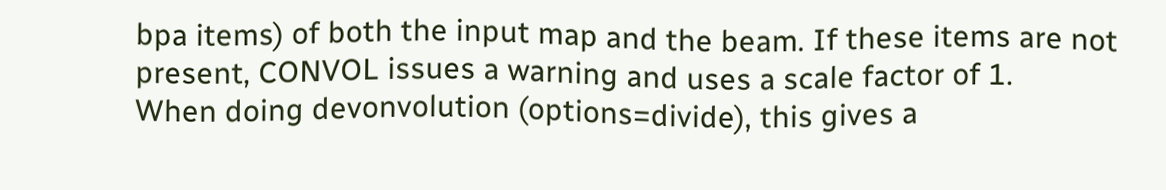bpa items) of both the input map and the beam. If these items are not present, CONVOL issues a warning and uses a scale factor of 1.
When doing devonvolution (options=divide), this gives a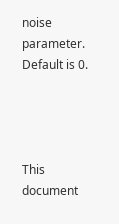noise parameter. Default is 0.




This document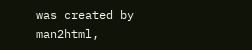was created by man2html,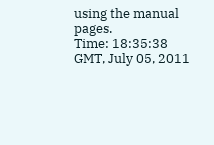using the manual pages.
Time: 18:35:38 GMT, July 05, 2011